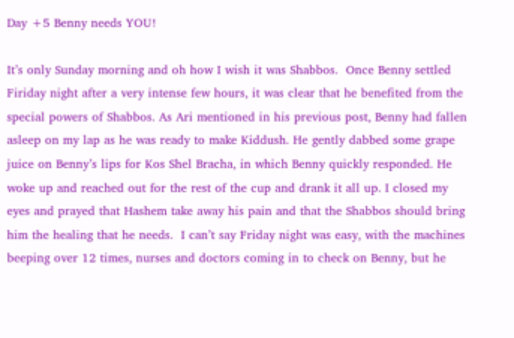Day +5 Benny needs YOU!

It’s only Sunday morning and oh how I wish it was Shabbos.  Once Benny settled Firiday night after a very intense few hours, it was clear that he benefited from the special powers of Shabbos. As Ari mentioned in his previous post, Benny had fallen asleep on my lap as he was ready to make Kiddush. He gently dabbed some grape juice on Benny’s lips for Kos Shel Bracha, in which Benny quickly responded. He woke up and reached out for the rest of the cup and drank it all up. I closed my eyes and prayed that Hashem take away his pain and that the Shabbos should bring him the healing that he needs.  I can’t say Friday night was easy, with the machines beeping over 12 times, nurses and doctors coming in to check on Benny, but he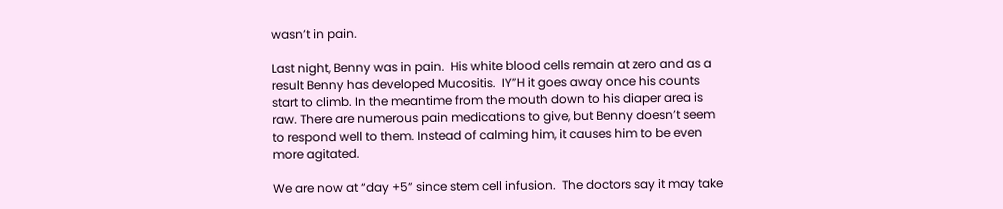wasn’t in pain.

Last night, Benny was in pain.  His white blood cells remain at zero and as a result Benny has developed Mucositis.  IY”H it goes away once his counts start to climb. In the meantime from the mouth down to his diaper area is raw. There are numerous pain medications to give, but Benny doesn’t seem to respond well to them. Instead of calming him, it causes him to be even more agitated.

We are now at “day +5” since stem cell infusion.  The doctors say it may take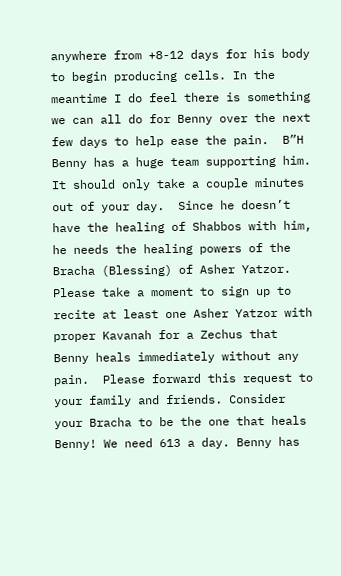anywhere from +8-12 days for his body to begin producing cells. In the meantime I do feel there is something we can all do for Benny over the next few days to help ease the pain.  B”H Benny has a huge team supporting him.  It should only take a couple minutes out of your day.  Since he doesn’t have the healing of Shabbos with him, he needs the healing powers of the Bracha (Blessing) of Asher Yatzor.  Please take a moment to sign up to recite at least one Asher Yatzor with proper Kavanah for a Zechus that Benny heals immediately without any pain.  Please forward this request to your family and friends. Consider your Bracha to be the one that heals Benny! We need 613 a day. Benny has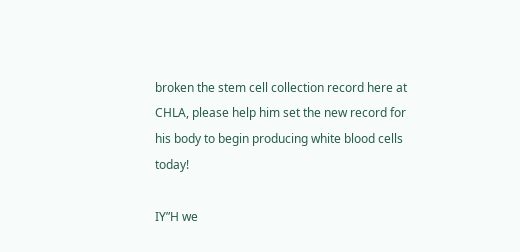broken the stem cell collection record here at CHLA, please help him set the new record for his body to begin producing white blood cells today!

IY”H we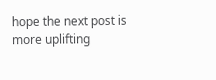hope the next post is more uplifting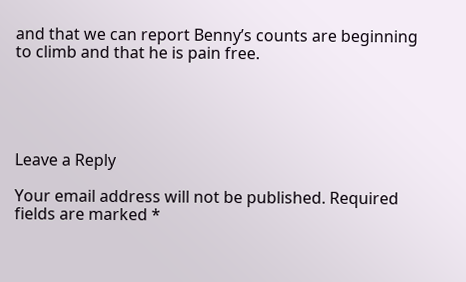and that we can report Benny’s counts are beginning to climb and that he is pain free.





Leave a Reply

Your email address will not be published. Required fields are marked *